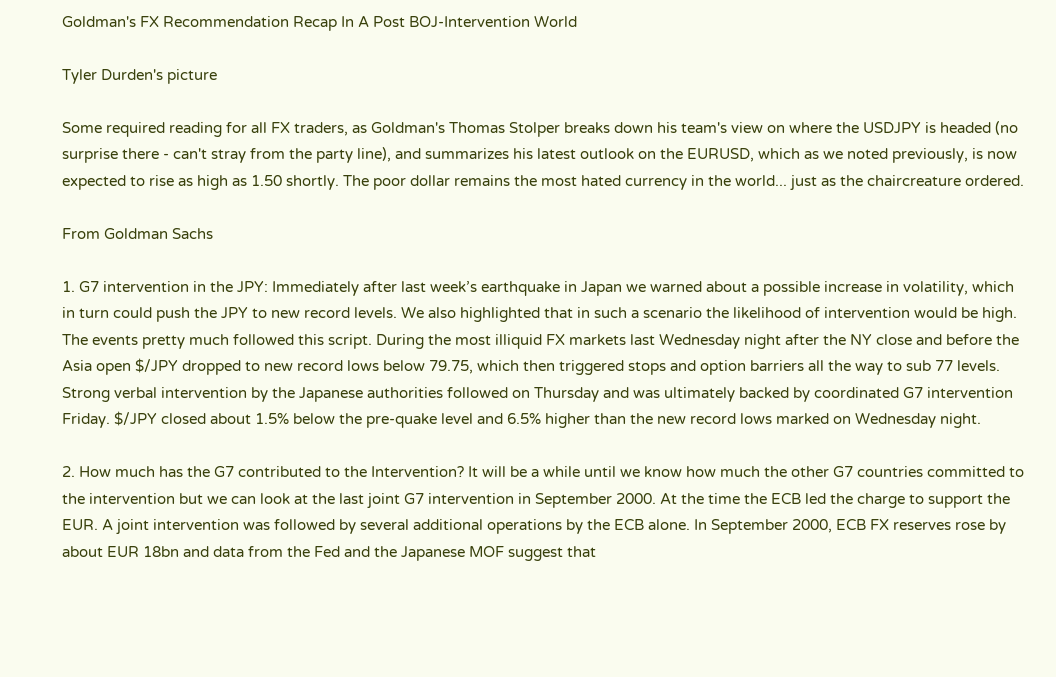Goldman's FX Recommendation Recap In A Post BOJ-Intervention World

Tyler Durden's picture

Some required reading for all FX traders, as Goldman's Thomas Stolper breaks down his team's view on where the USDJPY is headed (no surprise there - can't stray from the party line), and summarizes his latest outlook on the EURUSD, which as we noted previously, is now expected to rise as high as 1.50 shortly. The poor dollar remains the most hated currency in the world... just as the chaircreature ordered.

From Goldman Sachs

1. G7 intervention in the JPY: Immediately after last week’s earthquake in Japan we warned about a possible increase in volatility, which in turn could push the JPY to new record levels. We also highlighted that in such a scenario the likelihood of intervention would be high. The events pretty much followed this script. During the most illiquid FX markets last Wednesday night after the NY close and before the Asia open $/JPY dropped to new record lows below 79.75, which then triggered stops and option barriers all the way to sub 77 levels. Strong verbal intervention by the Japanese authorities followed on Thursday and was ultimately backed by coordinated G7 intervention Friday. $/JPY closed about 1.5% below the pre-quake level and 6.5% higher than the new record lows marked on Wednesday night.

2. How much has the G7 contributed to the Intervention? It will be a while until we know how much the other G7 countries committed to the intervention but we can look at the last joint G7 intervention in September 2000. At the time the ECB led the charge to support the EUR. A joint intervention was followed by several additional operations by the ECB alone. In September 2000, ECB FX reserves rose by about EUR 18bn and data from the Fed and the Japanese MOF suggest that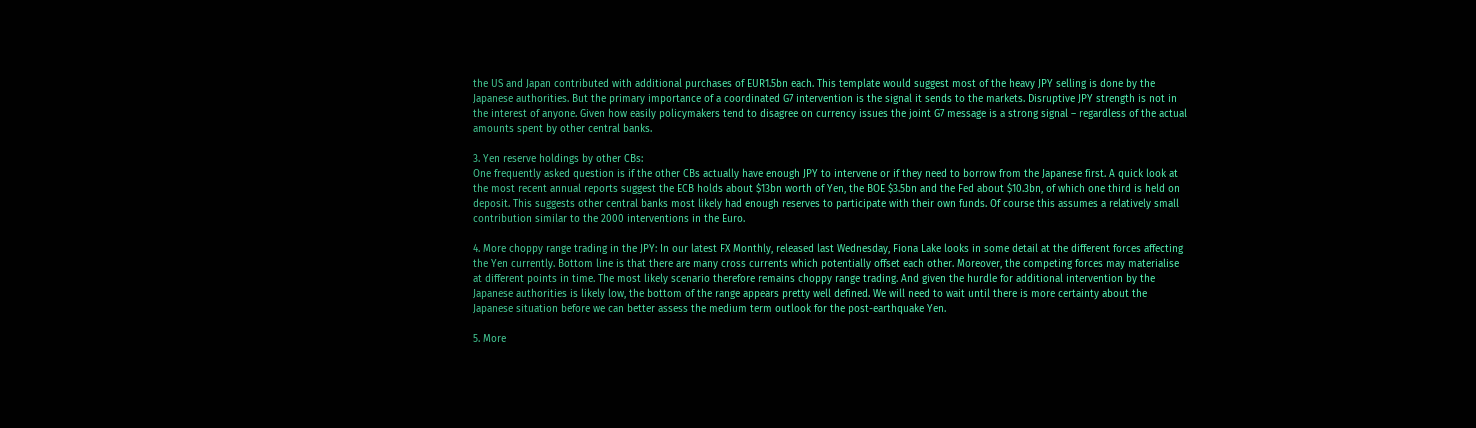the US and Japan contributed with additional purchases of EUR1.5bn each. This template would suggest most of the heavy JPY selling is done by the Japanese authorities. But the primary importance of a coordinated G7 intervention is the signal it sends to the markets. Disruptive JPY strength is not in the interest of anyone. Given how easily policymakers tend to disagree on currency issues the joint G7 message is a strong signal – regardless of the actual amounts spent by other central banks.

3. Yen reserve holdings by other CBs:
One frequently asked question is if the other CBs actually have enough JPY to intervene or if they need to borrow from the Japanese first. A quick look at the most recent annual reports suggest the ECB holds about $13bn worth of Yen, the BOE $3.5bn and the Fed about $10.3bn, of which one third is held on deposit. This suggests other central banks most likely had enough reserves to participate with their own funds. Of course this assumes a relatively small contribution similar to the 2000 interventions in the Euro.

4. More choppy range trading in the JPY: In our latest FX Monthly, released last Wednesday, Fiona Lake looks in some detail at the different forces affecting the Yen currently. Bottom line is that there are many cross currents which potentially offset each other. Moreover, the competing forces may materialise at different points in time. The most likely scenario therefore remains choppy range trading. And given the hurdle for additional intervention by the Japanese authorities is likely low, the bottom of the range appears pretty well defined. We will need to wait until there is more certainty about the Japanese situation before we can better assess the medium term outlook for the post-earthquake Yen.

5. More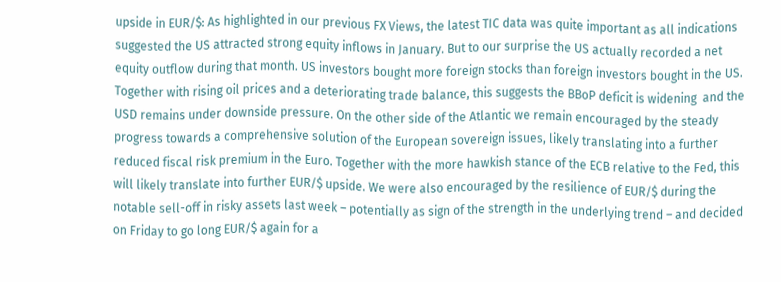upside in EUR/$: As highlighted in our previous FX Views, the latest TIC data was quite important as all indications suggested the US attracted strong equity inflows in January. But to our surprise the US actually recorded a net equity outflow during that month. US investors bought more foreign stocks than foreign investors bought in the US. Together with rising oil prices and a deteriorating trade balance, this suggests the BBoP deficit is widening  and the USD remains under downside pressure. On the other side of the Atlantic we remain encouraged by the steady progress towards a comprehensive solution of the European sovereign issues, likely translating into a further reduced fiscal risk premium in the Euro. Together with the more hawkish stance of the ECB relative to the Fed, this will likely translate into further EUR/$ upside. We were also encouraged by the resilience of EUR/$ during the notable sell-off in risky assets last week – potentially as sign of the strength in the underlying trend – and decided on Friday to go long EUR/$ again for a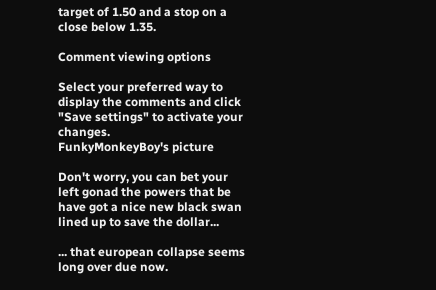target of 1.50 and a stop on a close below 1.35.

Comment viewing options

Select your preferred way to display the comments and click "Save settings" to activate your changes.
FunkyMonkeyBoy's picture

Don't worry, you can bet your left gonad the powers that be have got a nice new black swan lined up to save the dollar...

... that european collapse seems long over due now.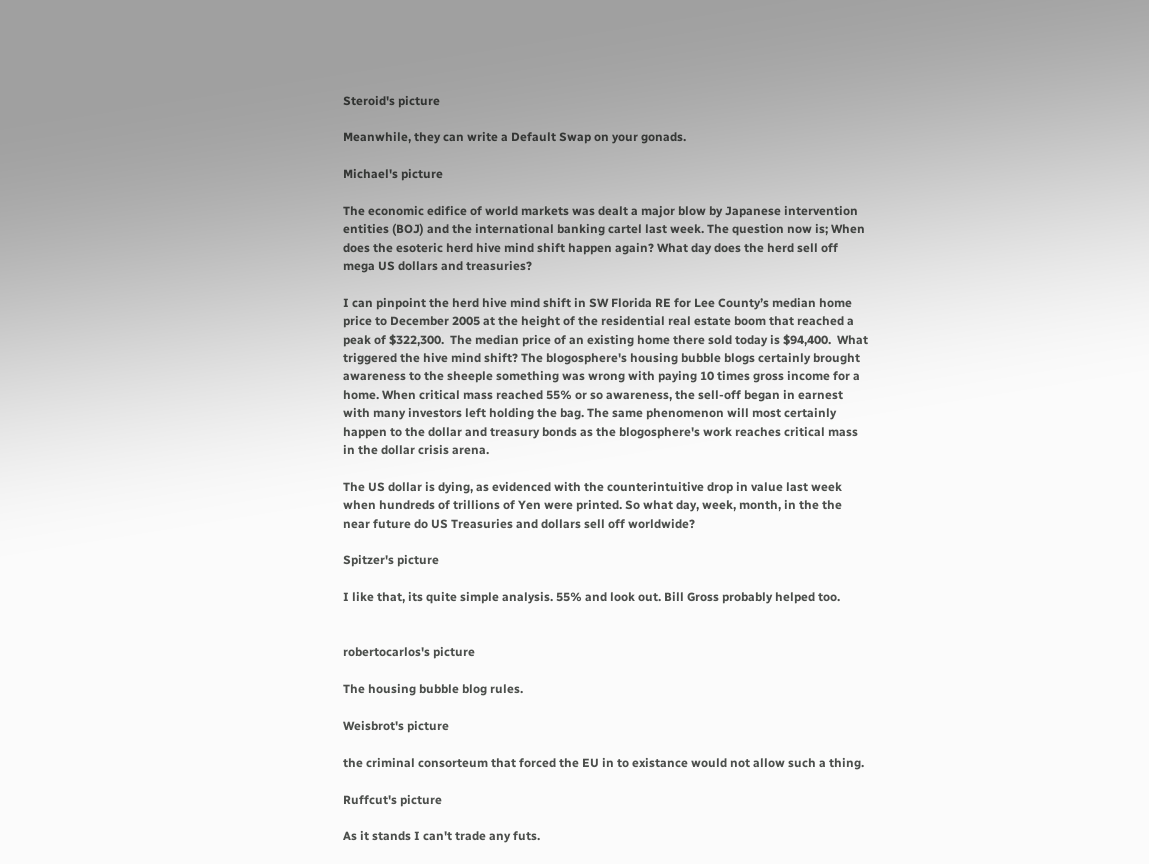Steroid's picture

Meanwhile, they can write a Default Swap on your gonads.

Michael's picture

The economic edifice of world markets was dealt a major blow by Japanese intervention entities (BOJ) and the international banking cartel last week. The question now is; When does the esoteric herd hive mind shift happen again? What day does the herd sell off mega US dollars and treasuries?

I can pinpoint the herd hive mind shift in SW Florida RE for Lee County’s median home price to December 2005 at the height of the residential real estate boom that reached a peak of $322,300.  The median price of an existing home there sold today is $94,400.  What triggered the hive mind shift? The blogosphere's housing bubble blogs certainly brought awareness to the sheeple something was wrong with paying 10 times gross income for a home. When critical mass reached 55% or so awareness, the sell-off began in earnest with many investors left holding the bag. The same phenomenon will most certainly happen to the dollar and treasury bonds as the blogosphere's work reaches critical mass in the dollar crisis arena.

The US dollar is dying, as evidenced with the counterintuitive drop in value last week when hundreds of trillions of Yen were printed. So what day, week, month, in the the near future do US Treasuries and dollars sell off worldwide?

Spitzer's picture

I like that, its quite simple analysis. 55% and look out. Bill Gross probably helped too.


robertocarlos's picture

The housing bubble blog rules.

Weisbrot's picture

the criminal consorteum that forced the EU in to existance would not allow such a thing.

Ruffcut's picture

As it stands I can't trade any futs.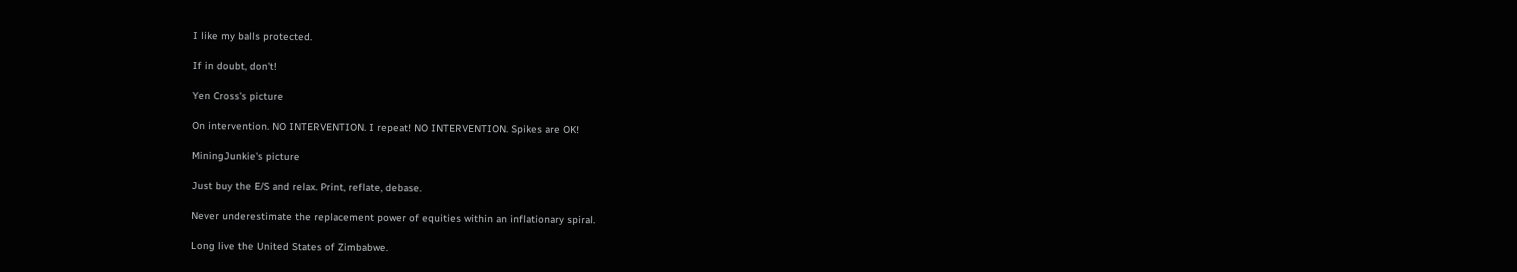I like my balls protected.

If in doubt, don't!

Yen Cross's picture

On intervention. NO INTERVENTION. I repeat! NO INTERVENTION. Spikes are OK!

MiningJunkie's picture

Just buy the E/S and relax. Print, reflate, debase.

Never underestimate the replacement power of equities within an inflationary spiral.

Long live the United States of Zimbabwe.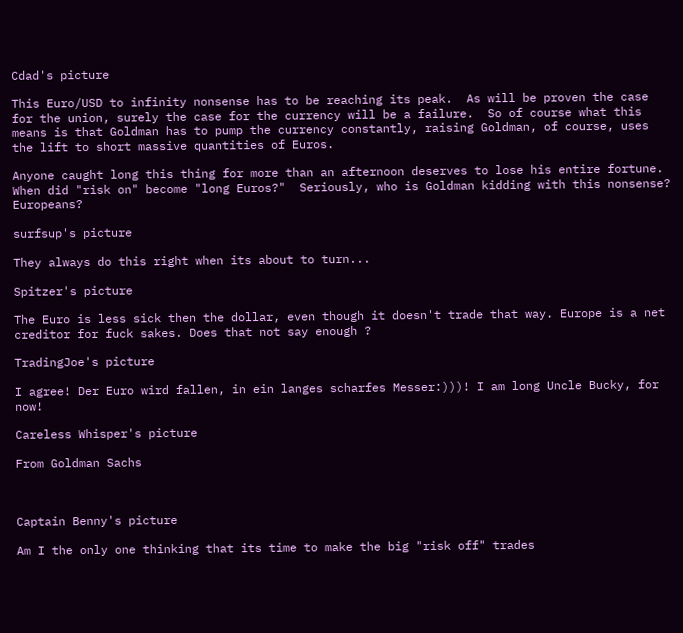Cdad's picture

This Euro/USD to infinity nonsense has to be reaching its peak.  As will be proven the case for the union, surely the case for the currency will be a failure.  So of course what this means is that Goldman has to pump the currency constantly, raising Goldman, of course, uses the lift to short massive quantities of Euros.

Anyone caught long this thing for more than an afternoon deserves to lose his entire fortune.  When did "risk on" become "long Euros?"  Seriously, who is Goldman kidding with this nonsense?  Europeans?

surfsup's picture

They always do this right when its about to turn...

Spitzer's picture

The Euro is less sick then the dollar, even though it doesn't trade that way. Europe is a net creditor for fuck sakes. Does that not say enough ?

TradingJoe's picture

I agree! Der Euro wird fallen, in ein langes scharfes Messer:)))! I am long Uncle Bucky, for now!

Careless Whisper's picture

From Goldman Sachs



Captain Benny's picture

Am I the only one thinking that its time to make the big "risk off" trades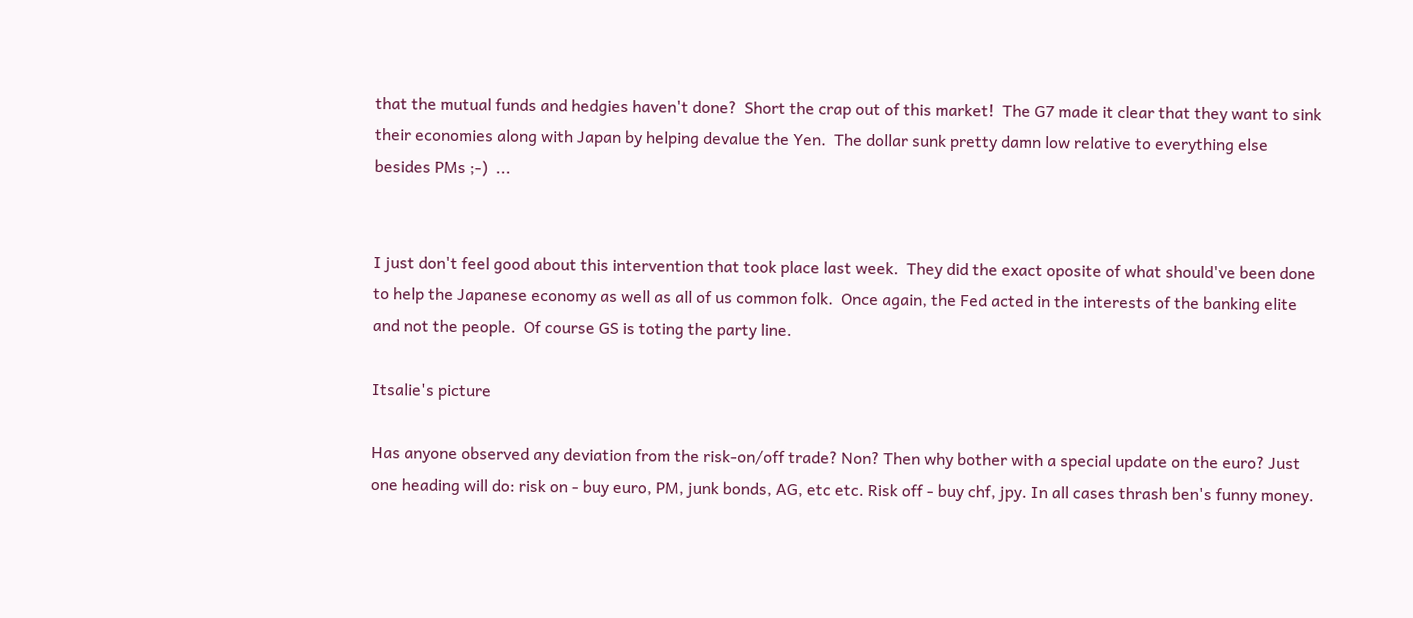that the mutual funds and hedgies haven't done?  Short the crap out of this market!  The G7 made it clear that they want to sink their economies along with Japan by helping devalue the Yen.  The dollar sunk pretty damn low relative to everything else besides PMs ;-)  ...


I just don't feel good about this intervention that took place last week.  They did the exact oposite of what should've been done to help the Japanese economy as well as all of us common folk.  Once again, the Fed acted in the interests of the banking elite and not the people.  Of course GS is toting the party line.

Itsalie's picture

Has anyone observed any deviation from the risk-on/off trade? Non? Then why bother with a special update on the euro? Just one heading will do: risk on - buy euro, PM, junk bonds, AG, etc etc. Risk off - buy chf, jpy. In all cases thrash ben's funny money.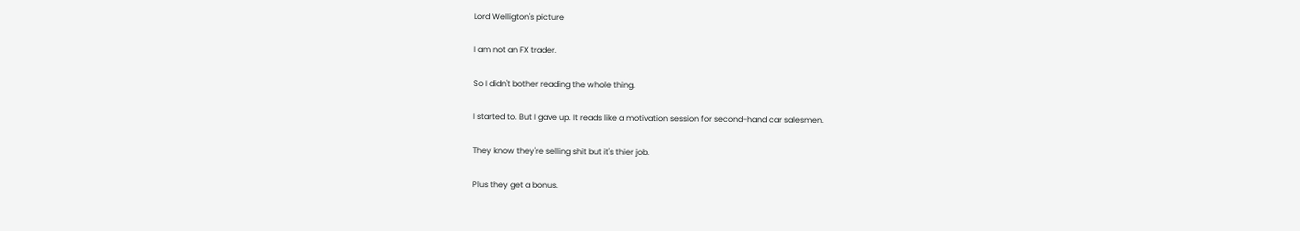Lord Welligton's picture

I am not an FX trader.

So I didn't bother reading the whole thing.

I started to. But I gave up. It reads like a motivation session for second-hand car salesmen.

They know they're selling shit but it's thier job.

Plus they get a bonus.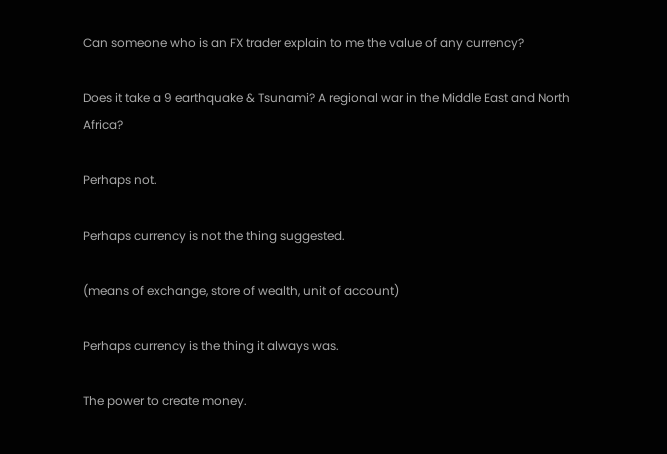Can someone who is an FX trader explain to me the value of any currency?

Does it take a 9 earthquake & Tsunami? A regional war in the Middle East and North Africa?

Perhaps not.

Perhaps currency is not the thing suggested.

(means of exchange, store of wealth, unit of account)

Perhaps currency is the thing it always was.

The power to create money.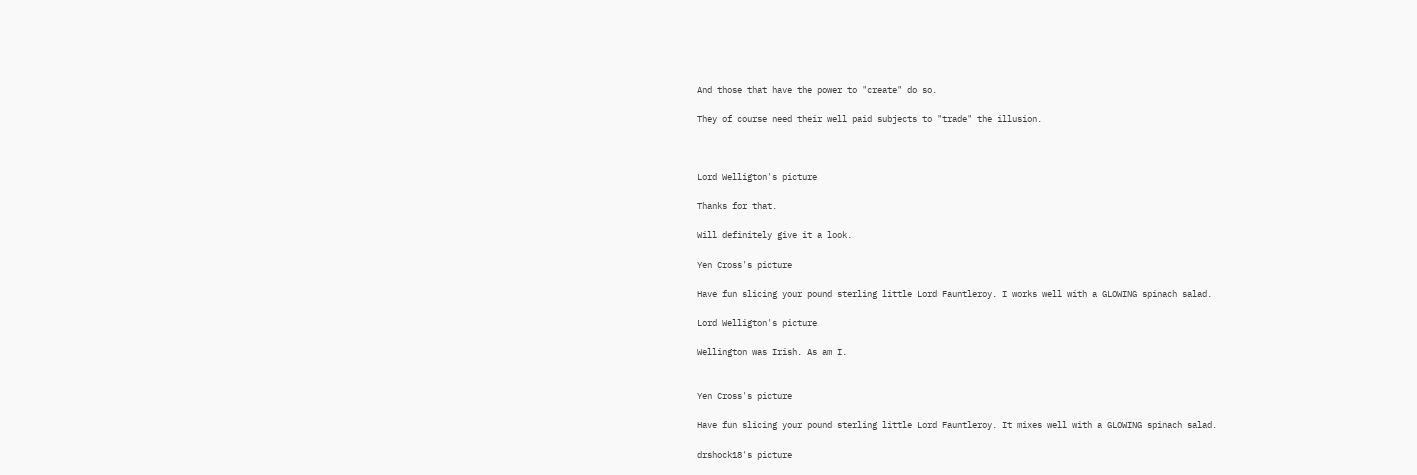And those that have the power to "create" do so.

They of course need their well paid subjects to "trade" the illusion.



Lord Welligton's picture

Thanks for that.

Will definitely give it a look.

Yen Cross's picture

Have fun slicing your pound sterling little Lord Fauntleroy. I works well with a GLOWING spinach salad.

Lord Welligton's picture

Wellington was Irish. As am I.


Yen Cross's picture

Have fun slicing your pound sterling little Lord Fauntleroy. It mixes well with a GLOWING spinach salad.

drshock18's picture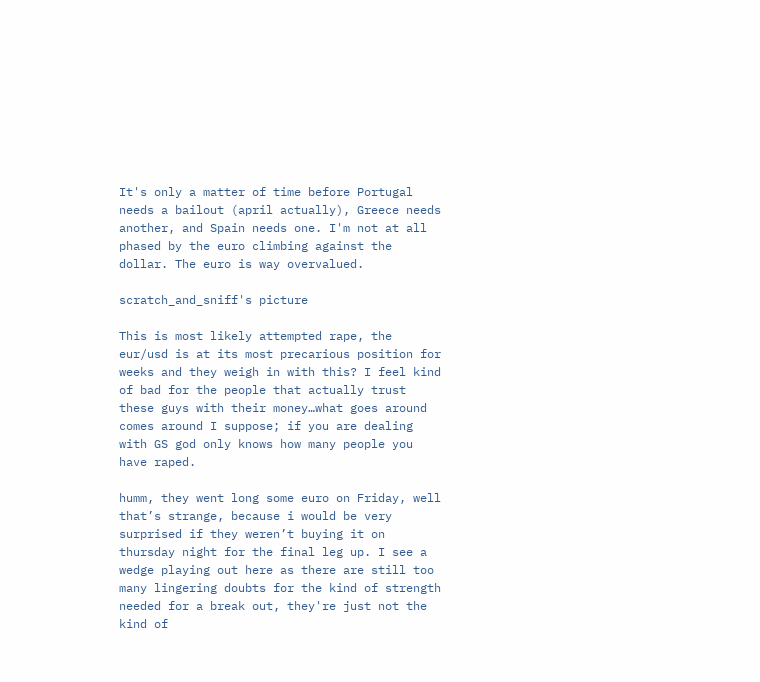It's only a matter of time before Portugal needs a bailout (april actually), Greece needs another, and Spain needs one. I'm not at all phased by the euro climbing against the dollar. The euro is way overvalued.

scratch_and_sniff's picture

This is most likely attempted rape, the eur/usd is at its most precarious position for weeks and they weigh in with this? I feel kind of bad for the people that actually trust these guys with their money…what goes around comes around I suppose; if you are dealing with GS god only knows how many people you have raped.

humm, they went long some euro on Friday, well that’s strange, because i would be very surprised if they weren’t buying it on thursday night for the final leg up. I see a wedge playing out here as there are still too many lingering doubts for the kind of strength needed for a break out, they're just not the kind of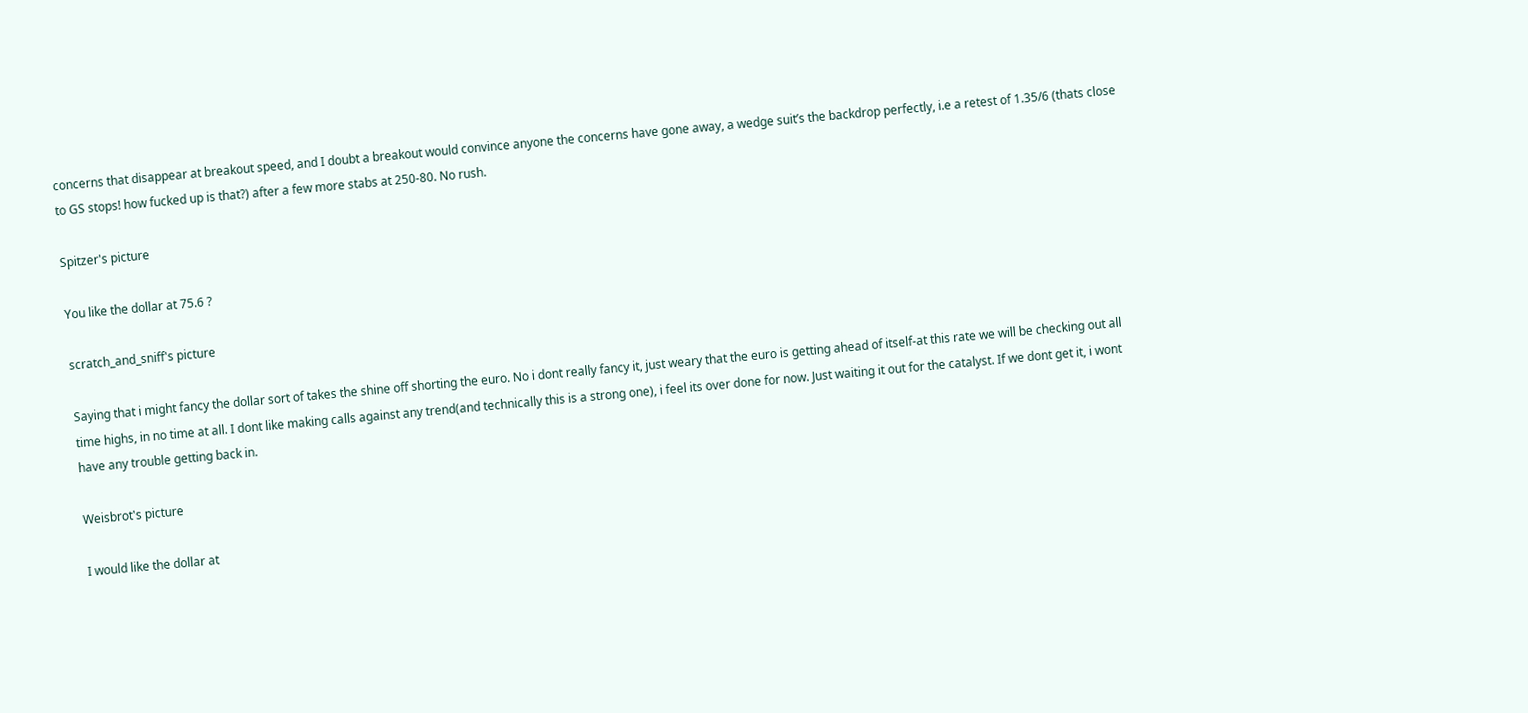concerns that disappear at breakout speed, and I doubt a breakout would convince anyone the concerns have gone away, a wedge suit’s the backdrop perfectly, i.e a retest of 1.35/6 (thats close to GS stops! how fucked up is that?) after a few more stabs at 250-80. No rush.

Spitzer's picture

You like the dollar at 75.6 ?

scratch_and_sniff's picture

Saying that i might fancy the dollar sort of takes the shine off shorting the euro. No i dont really fancy it, just weary that the euro is getting ahead of itself-at this rate we will be checking out all time highs, in no time at all. I dont like making calls against any trend(and technically this is a strong one), i feel its over done for now. Just waiting it out for the catalyst. If we dont get it, i wont have any trouble getting back in.

Weisbrot's picture

I would like the dollar at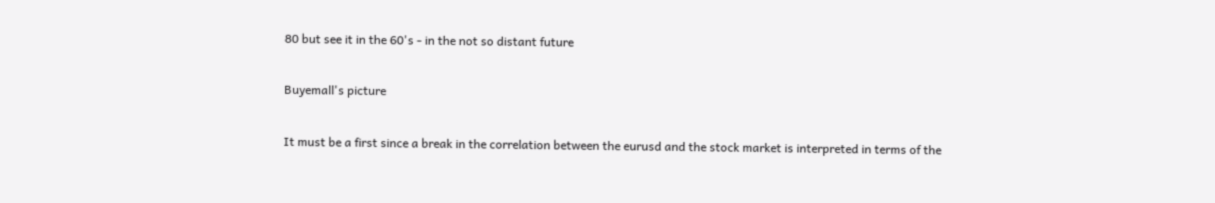80 but see it in the 60's - in the not so distant future

Buyemall's picture

It must be a first since a break in the correlation between the eurusd and the stock market is interpreted in terms of the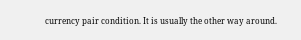currency pair condition. It is usually the other way around.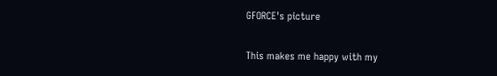GFORCE's picture

This makes me happy with my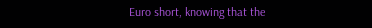Euro short, knowing that the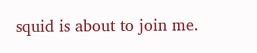squid is about to join me.